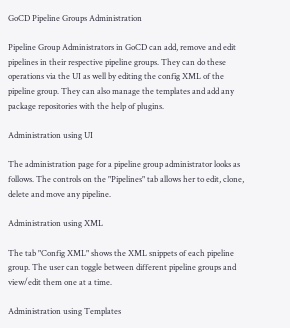GoCD Pipeline Groups Administration

Pipeline Group Administrators in GoCD can add, remove and edit pipelines in their respective pipeline groups. They can do these operations via the UI as well by editing the config XML of the pipeline group. They can also manage the templates and add any package repositories with the help of plugins.

Administration using UI

The administration page for a pipeline group administrator looks as follows. The controls on the "Pipelines" tab allows her to edit, clone, delete and move any pipeline.

Administration using XML

The tab "Config XML" shows the XML snippets of each pipeline group. The user can toggle between different pipeline groups and view/edit them one at a time.

Administration using Templates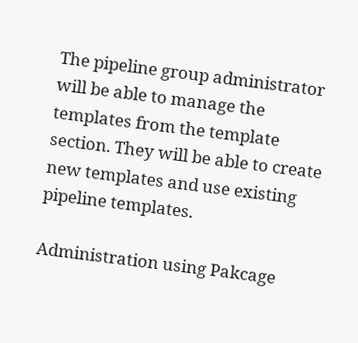The pipeline group administrator will be able to manage the templates from the template section. They will be able to create new templates and use existing pipeline templates.

Administration using Pakcage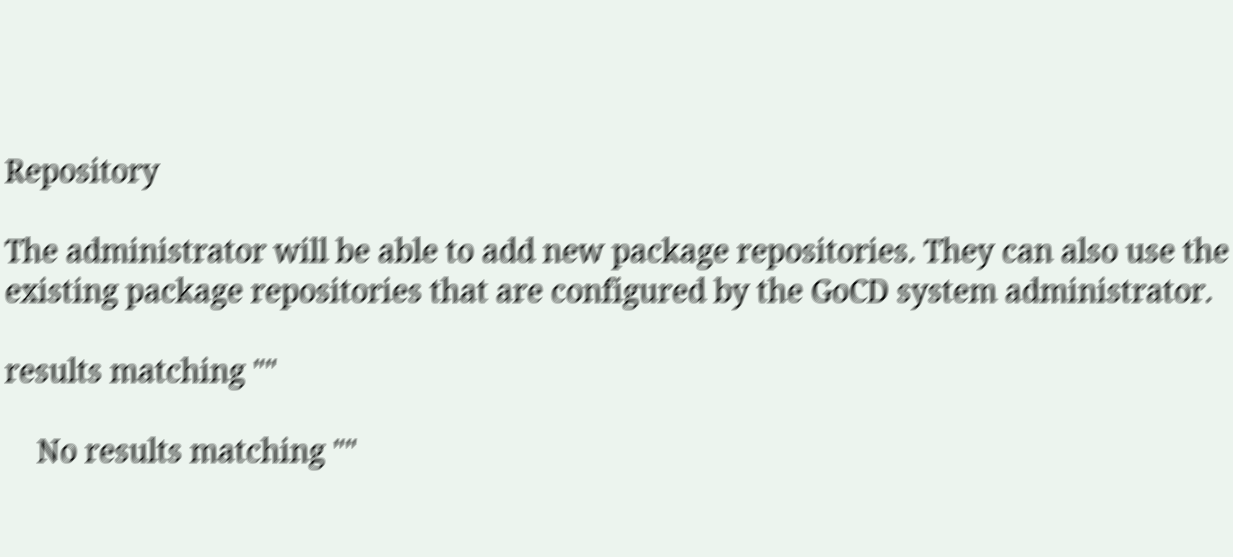Repository

The administrator will be able to add new package repositories. They can also use the existing package repositories that are configured by the GoCD system administrator.

results matching ""

    No results matching ""